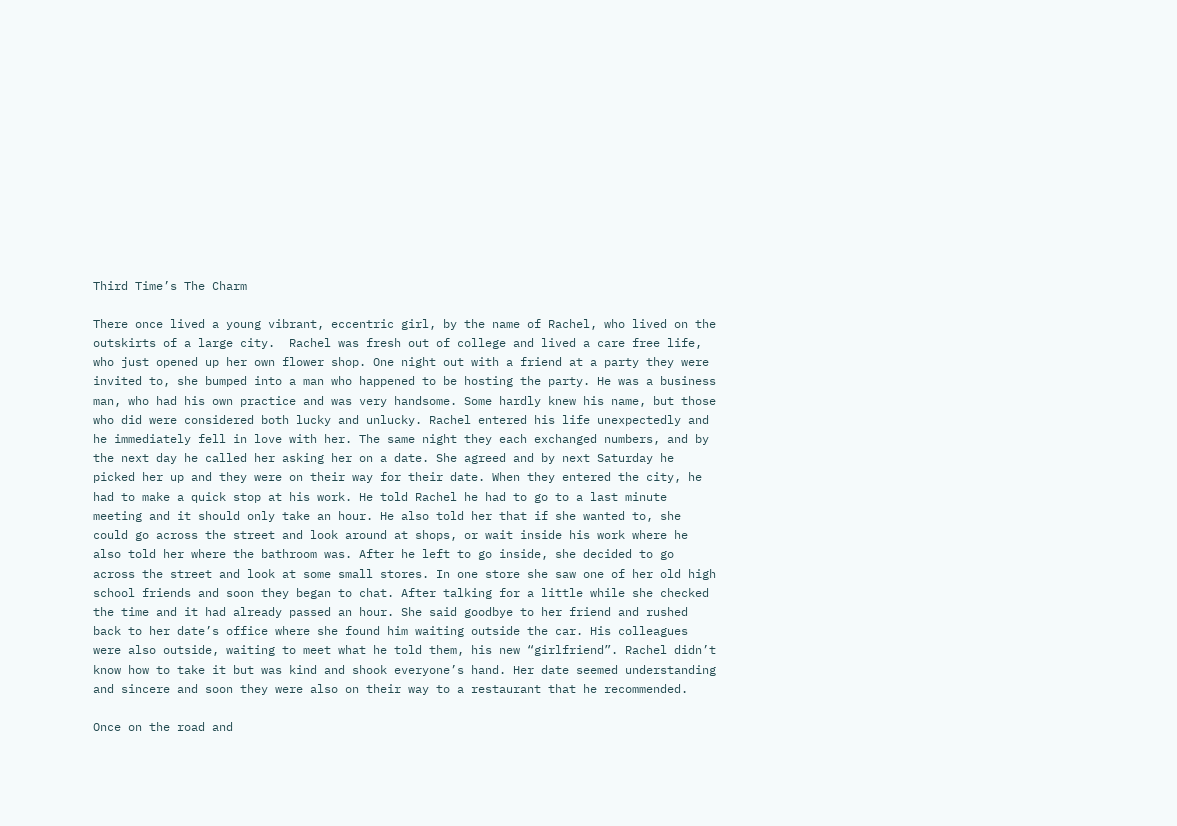Third Time’s The Charm

There once lived a young vibrant, eccentric girl, by the name of Rachel, who lived on the outskirts of a large city.  Rachel was fresh out of college and lived a care free life, who just opened up her own flower shop. One night out with a friend at a party they were invited to, she bumped into a man who happened to be hosting the party. He was a business man, who had his own practice and was very handsome. Some hardly knew his name, but those who did were considered both lucky and unlucky. Rachel entered his life unexpectedly and he immediately fell in love with her. The same night they each exchanged numbers, and by the next day he called her asking her on a date. She agreed and by next Saturday he picked her up and they were on their way for their date. When they entered the city, he had to make a quick stop at his work. He told Rachel he had to go to a last minute meeting and it should only take an hour. He also told her that if she wanted to, she could go across the street and look around at shops, or wait inside his work where he also told her where the bathroom was. After he left to go inside, she decided to go across the street and look at some small stores. In one store she saw one of her old high school friends and soon they began to chat. After talking for a little while she checked the time and it had already passed an hour. She said goodbye to her friend and rushed back to her date’s office where she found him waiting outside the car. His colleagues were also outside, waiting to meet what he told them, his new “girlfriend”. Rachel didn’t know how to take it but was kind and shook everyone’s hand. Her date seemed understanding and sincere and soon they were also on their way to a restaurant that he recommended.

Once on the road and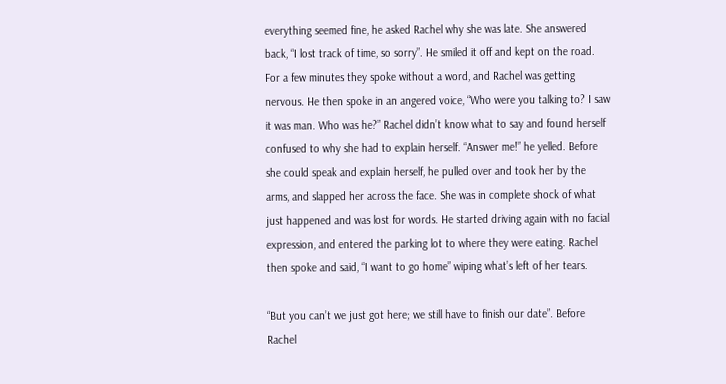everything seemed fine, he asked Rachel why she was late. She answered back, “I lost track of time, so sorry”. He smiled it off and kept on the road. For a few minutes they spoke without a word, and Rachel was getting nervous. He then spoke in an angered voice, “Who were you talking to? I saw it was man. Who was he?” Rachel didn’t know what to say and found herself confused to why she had to explain herself. “Answer me!” he yelled. Before she could speak and explain herself, he pulled over and took her by the arms, and slapped her across the face. She was in complete shock of what just happened and was lost for words. He started driving again with no facial expression, and entered the parking lot to where they were eating. Rachel then spoke and said, “I want to go home” wiping what’s left of her tears.

“But you can’t we just got here; we still have to finish our date”. Before Rachel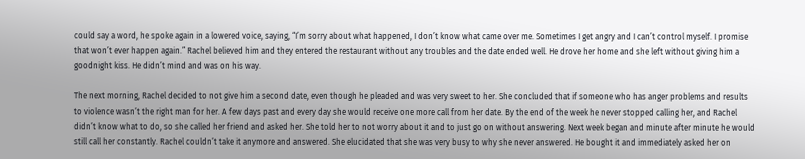could say a word, he spoke again in a lowered voice, saying, “I’m sorry about what happened, I don’t know what came over me. Sometimes I get angry and I can’t control myself. I promise that won’t ever happen again.” Rachel believed him and they entered the restaurant without any troubles and the date ended well. He drove her home and she left without giving him a goodnight kiss. He didn’t mind and was on his way.

The next morning, Rachel decided to not give him a second date, even though he pleaded and was very sweet to her. She concluded that if someone who has anger problems and results to violence wasn’t the right man for her. A few days past and every day she would receive one more call from her date. By the end of the week he never stopped calling her, and Rachel didn’t know what to do, so she called her friend and asked her. She told her to not worry about it and to just go on without answering. Next week began and minute after minute he would still call her constantly. Rachel couldn’t take it anymore and answered. She elucidated that she was very busy to why she never answered. He bought it and immediately asked her on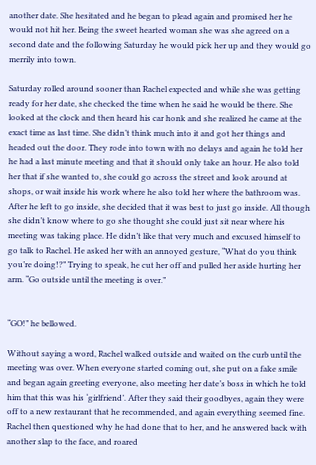another date. She hesitated and he began to plead again and promised her he would not hit her. Being the sweet hearted woman she was she agreed on a second date and the following Saturday he would pick her up and they would go merrily into town.

Saturday rolled around sooner than Rachel expected and while she was getting ready for her date, she checked the time when he said he would be there. She looked at the clock and then heard his car honk and she realized he came at the exact time as last time. She didn’t think much into it and got her things and headed out the door. They rode into town with no delays and again he told her he had a last minute meeting and that it should only take an hour. He also told her that if she wanted to, she could go across the street and look around at shops, or wait inside his work where he also told her where the bathroom was. After he left to go inside, she decided that it was best to just go inside. All though she didn’t know where to go she thought she could just sit near where his meeting was taking place. He didn’t like that very much and excused himself to go talk to Rachel. He asked her with an annoyed gesture, “What do you think you’re doing!?” Trying to speak, he cut her off and pulled her aside hurting her arm. “Go outside until the meeting is over.”


“GO!” he bellowed.

Without saying a word, Rachel walked outside and waited on the curb until the meeting was over. When everyone started coming out, she put on a fake smile and began again greeting everyone, also meeting her date’s boss in which he told him that this was his ‘girlfriend’. After they said their goodbyes, again they were off to a new restaurant that he recommended, and again everything seemed fine. Rachel then questioned why he had done that to her, and he answered back with another slap to the face, and roared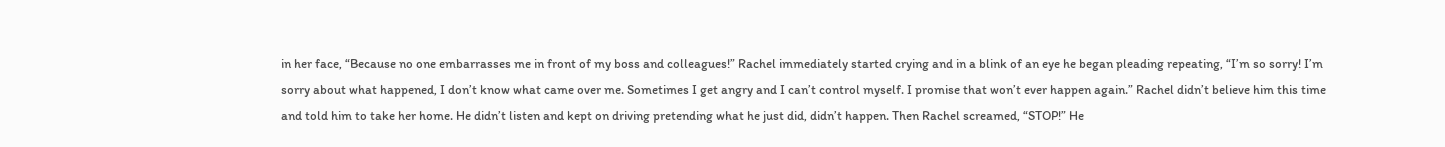in her face, “Because no one embarrasses me in front of my boss and colleagues!” Rachel immediately started crying and in a blink of an eye he began pleading repeating, “I’m so sorry! I’m sorry about what happened, I don’t know what came over me. Sometimes I get angry and I can’t control myself. I promise that won’t ever happen again.” Rachel didn’t believe him this time and told him to take her home. He didn’t listen and kept on driving pretending what he just did, didn’t happen. Then Rachel screamed, “STOP!” He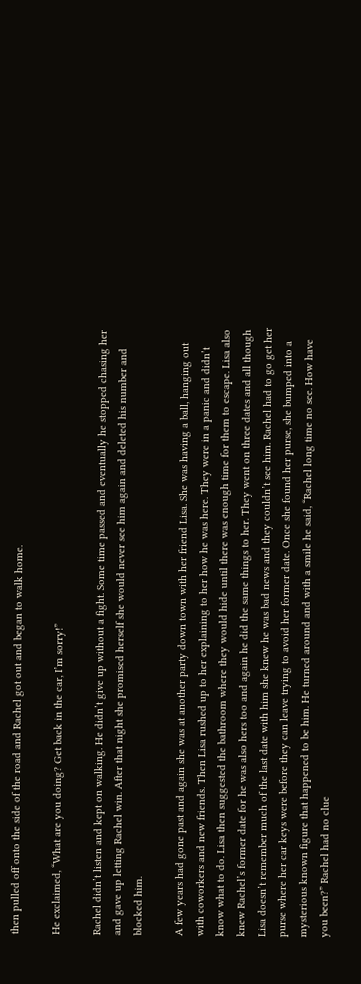then pulled off onto the side of the road and Rachel got out and began to walk home.

He exclaimed, “What are you doing? Get back in the car, I’m sorry!”

Rachel didn’t listen and kept on walking. He didn’t give up without a fight. Some time passed and eventually he stopped chasing her and gave up letting Rachel win. After that night she promised herself she would never see him again and deleted his number and blocked him.

A few years had gone past and again she was at another party down town with her friend Lisa. She was having a ball, hanging out with coworkers and new friends. Then Lisa rushed up to her explaining to her how he was here. They were in a panic and didn’t know what to do. Lisa then suggested the bathroom where they would hide until there was enough time for them to escape. Lisa also knew Rachel’s former date for he was also hers too and again he did the same things to her. They went on three dates and all though Lisa doesn’t remember much of the last date with him she knew he was bad news and they couldn’t see him. Rachel had to go get her purse where her car keys were before they can leave trying to avoid her former date. Once she found her purse, she bumped into a mysterious known figure that happened to be him. He turned around and with a smile he said, “Rachel long time no see. How have you been?” Rachel had no clue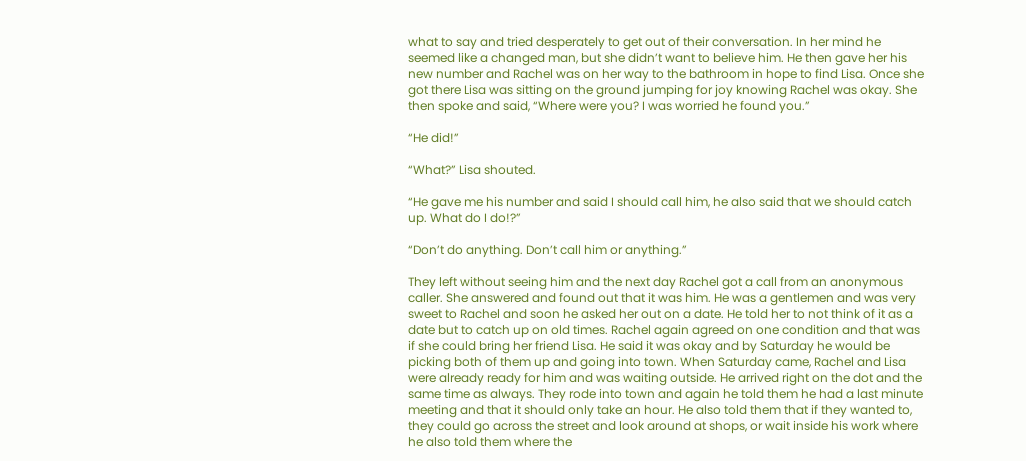what to say and tried desperately to get out of their conversation. In her mind he seemed like a changed man, but she didn’t want to believe him. He then gave her his new number and Rachel was on her way to the bathroom in hope to find Lisa. Once she got there Lisa was sitting on the ground jumping for joy knowing Rachel was okay. She then spoke and said, “Where were you? I was worried he found you.”

“He did!”

“What?” Lisa shouted.

“He gave me his number and said I should call him, he also said that we should catch up. What do I do!?”

“Don’t do anything. Don’t call him or anything.”

They left without seeing him and the next day Rachel got a call from an anonymous caller. She answered and found out that it was him. He was a gentlemen and was very sweet to Rachel and soon he asked her out on a date. He told her to not think of it as a date but to catch up on old times. Rachel again agreed on one condition and that was if she could bring her friend Lisa. He said it was okay and by Saturday he would be picking both of them up and going into town. When Saturday came, Rachel and Lisa were already ready for him and was waiting outside. He arrived right on the dot and the same time as always. They rode into town and again he told them he had a last minute meeting and that it should only take an hour. He also told them that if they wanted to, they could go across the street and look around at shops, or wait inside his work where he also told them where the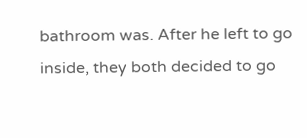bathroom was. After he left to go inside, they both decided to go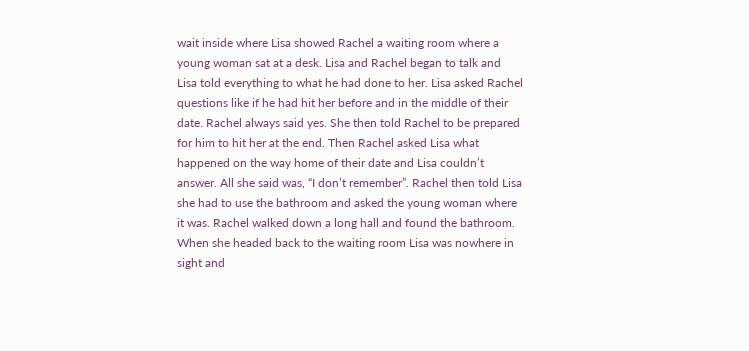wait inside where Lisa showed Rachel a waiting room where a young woman sat at a desk. Lisa and Rachel began to talk and Lisa told everything to what he had done to her. Lisa asked Rachel questions like if he had hit her before and in the middle of their date. Rachel always said yes. She then told Rachel to be prepared for him to hit her at the end. Then Rachel asked Lisa what happened on the way home of their date and Lisa couldn’t answer. All she said was, “I don’t remember”. Rachel then told Lisa she had to use the bathroom and asked the young woman where it was. Rachel walked down a long hall and found the bathroom. When she headed back to the waiting room Lisa was nowhere in sight and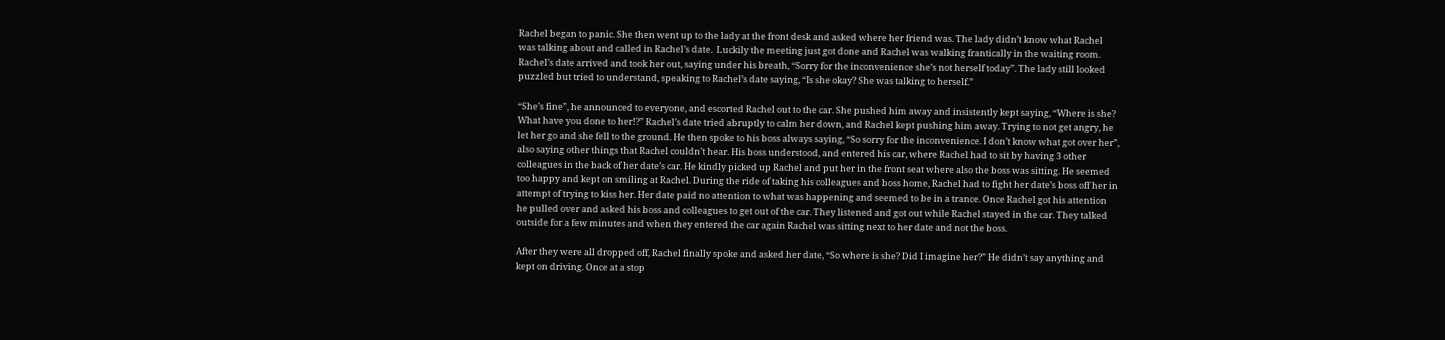Rachel began to panic. She then went up to the lady at the front desk and asked where her friend was. The lady didn’t know what Rachel was talking about and called in Rachel’s date.  Luckily the meeting just got done and Rachel was walking frantically in the waiting room. Rachel’s date arrived and took her out, saying under his breath, “Sorry for the inconvenience she’s not herself today”. The lady still looked puzzled but tried to understand, speaking to Rachel’s date saying, “Is she okay? She was talking to herself.”

“She’s fine”, he announced to everyone, and escorted Rachel out to the car. She pushed him away and insistently kept saying, “Where is she? What have you done to her!?” Rachel’s date tried abruptly to calm her down, and Rachel kept pushing him away. Trying to not get angry, he let her go and she fell to the ground. He then spoke to his boss always saying, “So sorry for the inconvenience. I don’t know what got over her”, also saying other things that Rachel couldn’t hear. His boss understood, and entered his car, where Rachel had to sit by having 3 other colleagues in the back of her date’s car. He kindly picked up Rachel and put her in the front seat where also the boss was sitting. He seemed too happy and kept on smiling at Rachel. During the ride of taking his colleagues and boss home, Rachel had to fight her date’s boss off her in attempt of trying to kiss her. Her date paid no attention to what was happening and seemed to be in a trance. Once Rachel got his attention he pulled over and asked his boss and colleagues to get out of the car. They listened and got out while Rachel stayed in the car. They talked outside for a few minutes and when they entered the car again Rachel was sitting next to her date and not the boss.

After they were all dropped off, Rachel finally spoke and asked her date, “So where is she? Did I imagine her?” He didn’t say anything and kept on driving. Once at a stop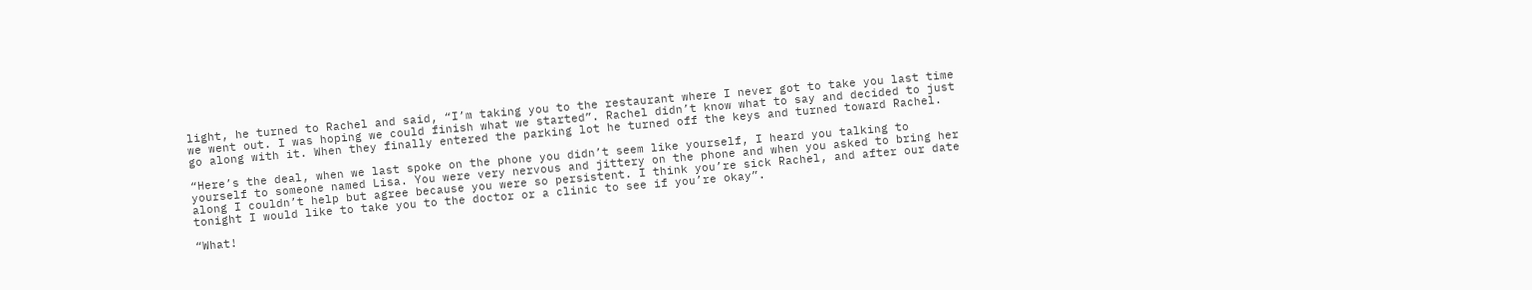light, he turned to Rachel and said, “I’m taking you to the restaurant where I never got to take you last time we went out. I was hoping we could finish what we started”. Rachel didn’t know what to say and decided to just go along with it. When they finally entered the parking lot he turned off the keys and turned toward Rachel.

“Here’s the deal, when we last spoke on the phone you didn’t seem like yourself, I heard you talking to yourself to someone named Lisa. You were very nervous and jittery on the phone and when you asked to bring her along I couldn’t help but agree because you were so persistent. I think you’re sick Rachel, and after our date tonight I would like to take you to the doctor or a clinic to see if you’re okay”.

“What!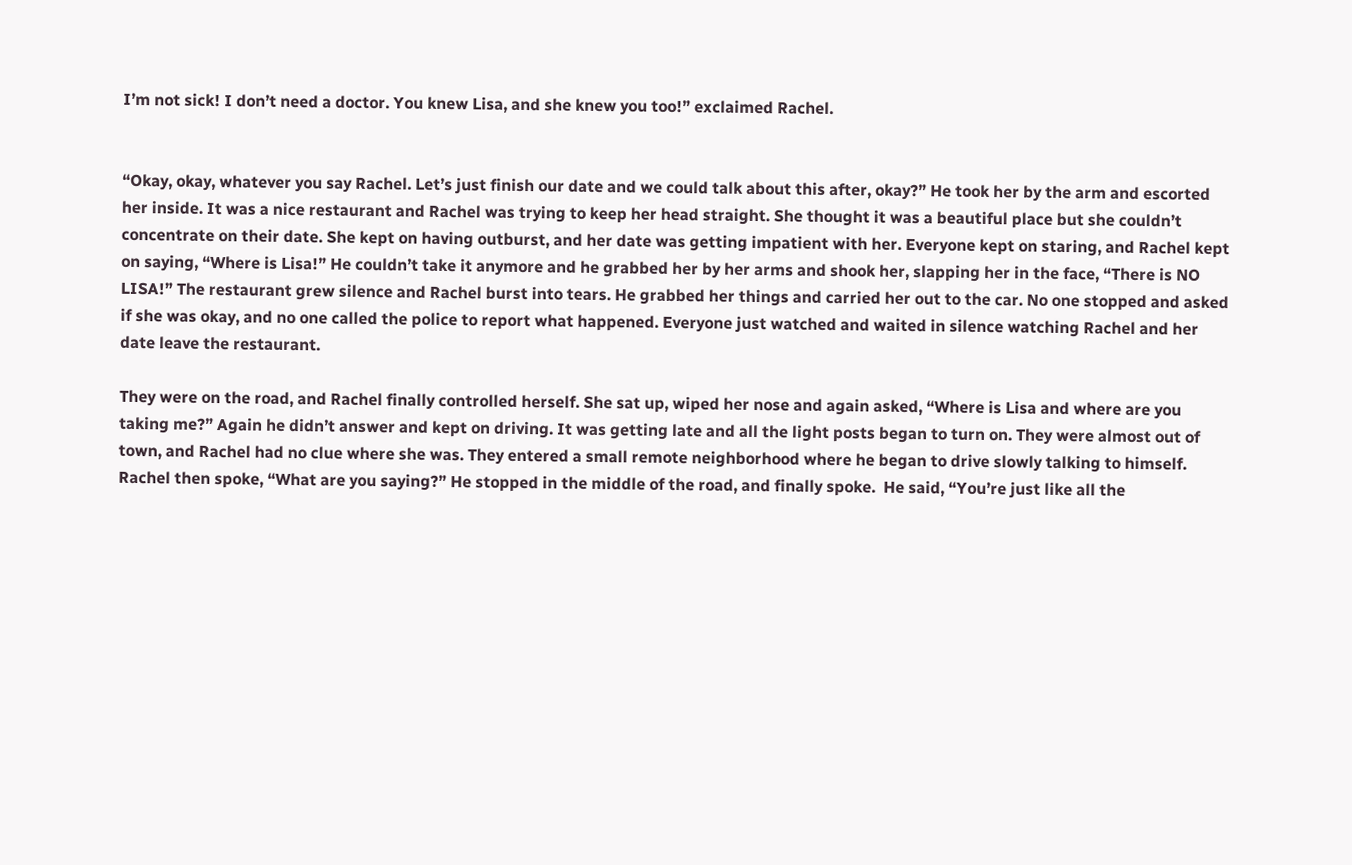I’m not sick! I don’t need a doctor. You knew Lisa, and she knew you too!” exclaimed Rachel.


“Okay, okay, whatever you say Rachel. Let’s just finish our date and we could talk about this after, okay?” He took her by the arm and escorted her inside. It was a nice restaurant and Rachel was trying to keep her head straight. She thought it was a beautiful place but she couldn’t concentrate on their date. She kept on having outburst, and her date was getting impatient with her. Everyone kept on staring, and Rachel kept on saying, “Where is Lisa!” He couldn’t take it anymore and he grabbed her by her arms and shook her, slapping her in the face, “There is NO LISA!” The restaurant grew silence and Rachel burst into tears. He grabbed her things and carried her out to the car. No one stopped and asked if she was okay, and no one called the police to report what happened. Everyone just watched and waited in silence watching Rachel and her date leave the restaurant.

They were on the road, and Rachel finally controlled herself. She sat up, wiped her nose and again asked, “Where is Lisa and where are you taking me?” Again he didn’t answer and kept on driving. It was getting late and all the light posts began to turn on. They were almost out of town, and Rachel had no clue where she was. They entered a small remote neighborhood where he began to drive slowly talking to himself. Rachel then spoke, “What are you saying?” He stopped in the middle of the road, and finally spoke.  He said, “You’re just like all the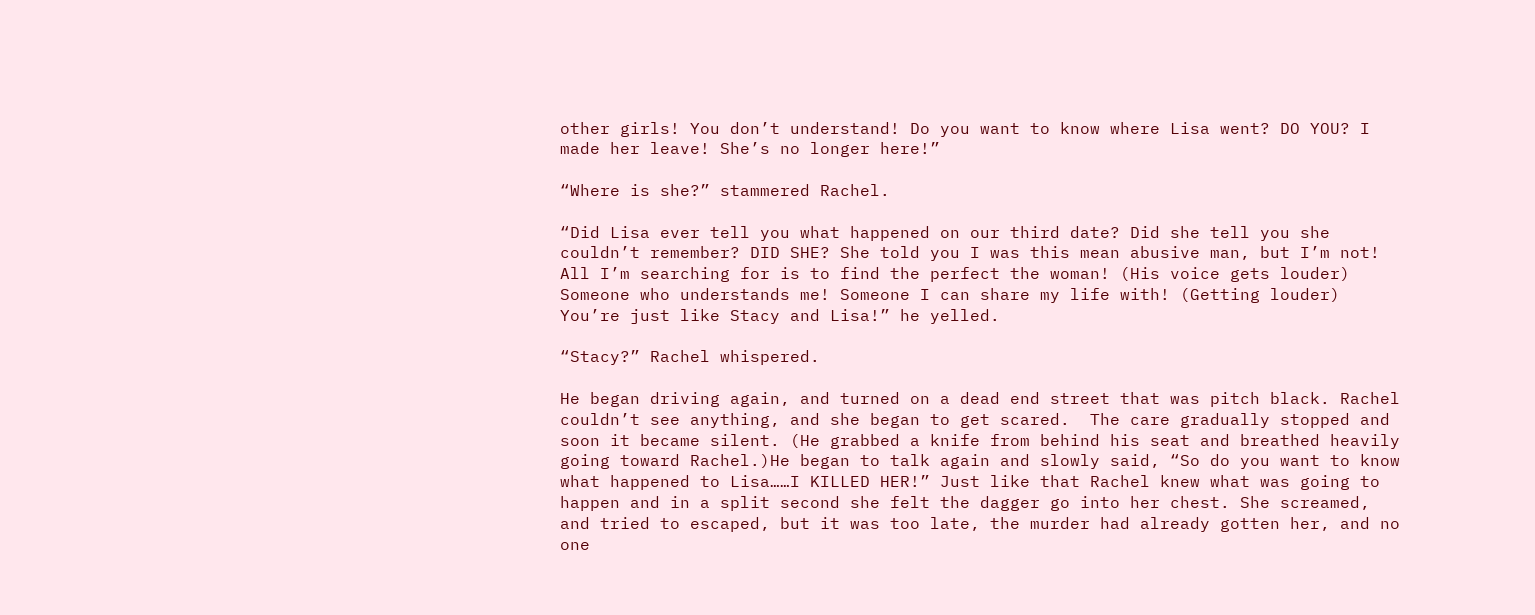other girls! You don’t understand! Do you want to know where Lisa went? DO YOU? I made her leave! She’s no longer here!”

“Where is she?” stammered Rachel.

“Did Lisa ever tell you what happened on our third date? Did she tell you she couldn’t remember? DID SHE? She told you I was this mean abusive man, but I’m not! All I’m searching for is to find the perfect the woman! (His voice gets louder) Someone who understands me! Someone I can share my life with! (Getting louder) You’re just like Stacy and Lisa!” he yelled.

“Stacy?” Rachel whispered.

He began driving again, and turned on a dead end street that was pitch black. Rachel couldn’t see anything, and she began to get scared.  The care gradually stopped and soon it became silent. (He grabbed a knife from behind his seat and breathed heavily going toward Rachel.)He began to talk again and slowly said, “So do you want to know what happened to Lisa……I KILLED HER!” Just like that Rachel knew what was going to happen and in a split second she felt the dagger go into her chest. She screamed, and tried to escaped, but it was too late, the murder had already gotten her, and no one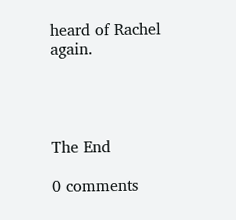heard of Rachel again.




The End

0 comments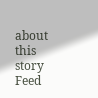about this story Feed